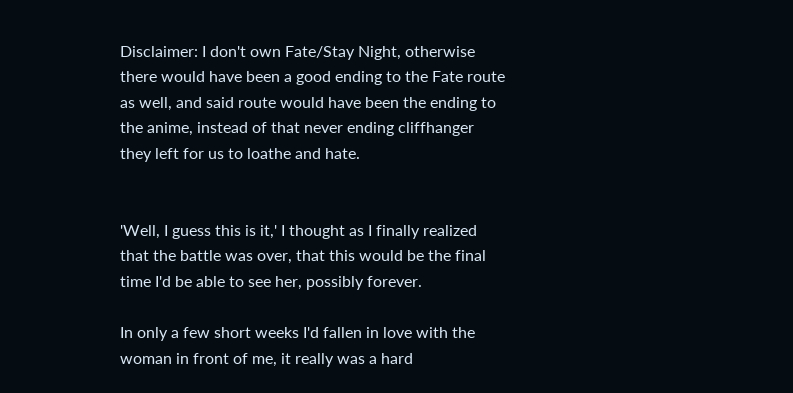Disclaimer: I don't own Fate/Stay Night, otherwise there would have been a good ending to the Fate route as well, and said route would have been the ending to the anime, instead of that never ending cliffhanger they left for us to loathe and hate.


'Well, I guess this is it,' I thought as I finally realized that the battle was over, that this would be the final time I'd be able to see her, possibly forever.

In only a few short weeks I'd fallen in love with the woman in front of me, it really was a hard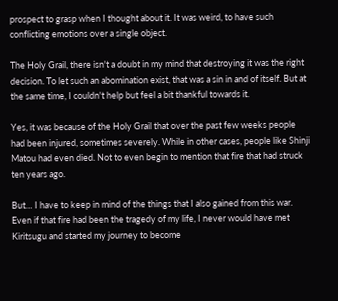prospect to grasp when I thought about it. It was weird, to have such conflicting emotions over a single object.

The Holy Grail, there isn't a doubt in my mind that destroying it was the right decision. To let such an abomination exist, that was a sin in and of itself. But at the same time, I couldn't help but feel a bit thankful towards it.

Yes, it was because of the Holy Grail that over the past few weeks people had been injured, sometimes severely. While in other cases, people like Shinji Matou had even died. Not to even begin to mention that fire that had struck ten years ago.

But… I have to keep in mind of the things that I also gained from this war. Even if that fire had been the tragedy of my life, I never would have met Kiritsugu and started my journey to become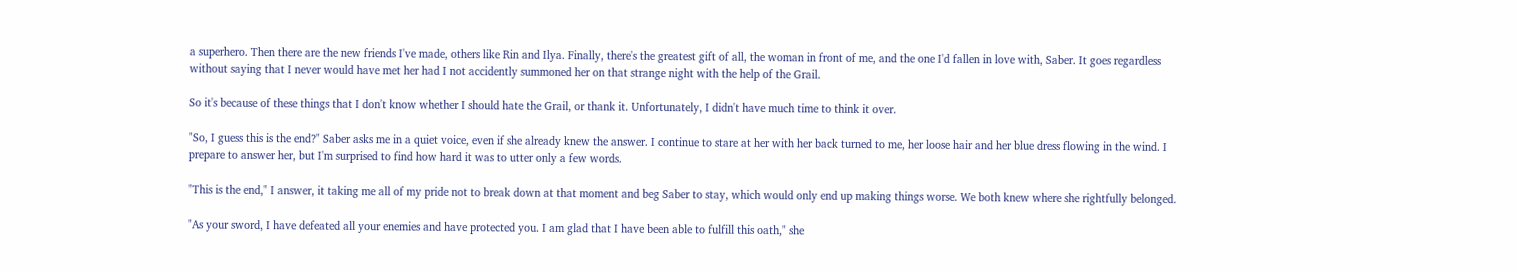a superhero. Then there are the new friends I've made, others like Rin and Ilya. Finally, there's the greatest gift of all, the woman in front of me, and the one I'd fallen in love with, Saber. It goes regardless without saying that I never would have met her had I not accidently summoned her on that strange night with the help of the Grail.

So it's because of these things that I don't know whether I should hate the Grail, or thank it. Unfortunately, I didn't have much time to think it over.

"So, I guess this is the end?" Saber asks me in a quiet voice, even if she already knew the answer. I continue to stare at her with her back turned to me, her loose hair and her blue dress flowing in the wind. I prepare to answer her, but I'm surprised to find how hard it was to utter only a few words.

"This is the end," I answer, it taking me all of my pride not to break down at that moment and beg Saber to stay, which would only end up making things worse. We both knew where she rightfully belonged.

"As your sword, I have defeated all your enemies and have protected you. I am glad that I have been able to fulfill this oath," she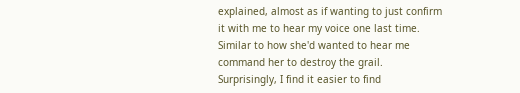explained, almost as if wanting to just confirm it with me to hear my voice one last time. Similar to how she'd wanted to hear me command her to destroy the grail. Surprisingly, I find it easier to find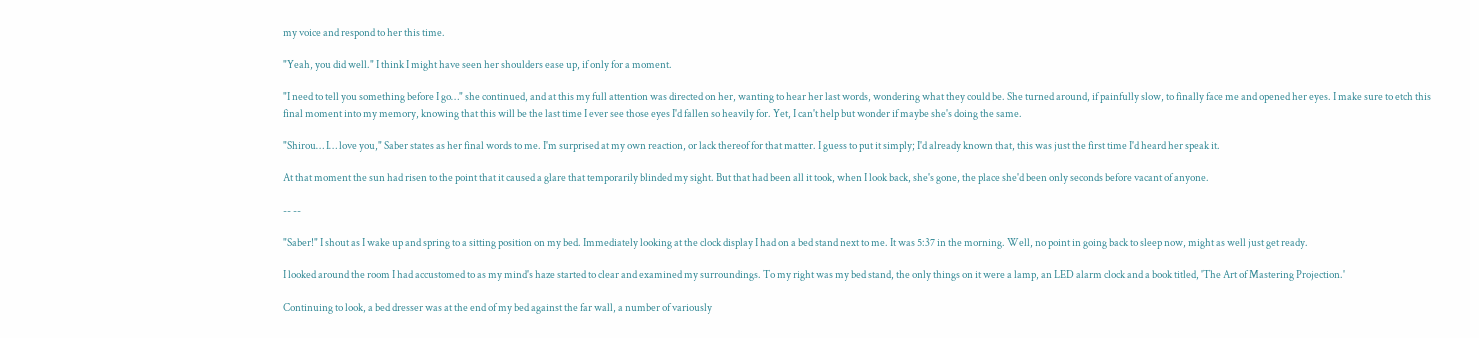my voice and respond to her this time.

"Yeah, you did well." I think I might have seen her shoulders ease up, if only for a moment.

"I need to tell you something before I go…" she continued, and at this my full attention was directed on her, wanting to hear her last words, wondering what they could be. She turned around, if painfully slow, to finally face me and opened her eyes. I make sure to etch this final moment into my memory, knowing that this will be the last time I ever see those eyes I'd fallen so heavily for. Yet, I can't help but wonder if maybe she's doing the same.

"Shirou… I… love you," Saber states as her final words to me. I'm surprised at my own reaction, or lack thereof for that matter. I guess to put it simply; I'd already known that, this was just the first time I'd heard her speak it.

At that moment the sun had risen to the point that it caused a glare that temporarily blinded my sight. But that had been all it took, when I look back, she's gone, the place she'd been only seconds before vacant of anyone.

-- --

"Saber!" I shout as I wake up and spring to a sitting position on my bed. Immediately looking at the clock display I had on a bed stand next to me. It was 5:37 in the morning. Well, no point in going back to sleep now, might as well just get ready.

I looked around the room I had accustomed to as my mind's haze started to clear and examined my surroundings. To my right was my bed stand, the only things on it were a lamp, an LED alarm clock and a book titled, 'The Art of Mastering Projection.'

Continuing to look, a bed dresser was at the end of my bed against the far wall, a number of variously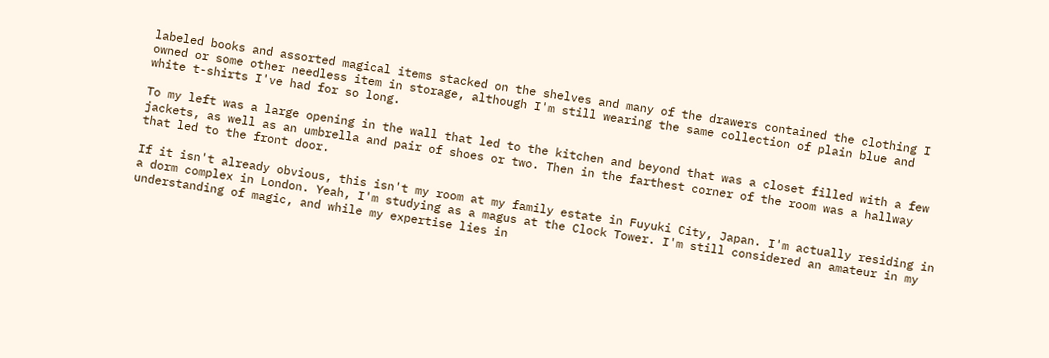labeled books and assorted magical items stacked on the shelves and many of the drawers contained the clothing I owned or some other needless item in storage, although I'm still wearing the same collection of plain blue and white t-shirts I've had for so long.

To my left was a large opening in the wall that led to the kitchen and beyond that was a closet filled with a few jackets, as well as an umbrella and pair of shoes or two. Then in the farthest corner of the room was a hallway that led to the front door.

If it isn't already obvious, this isn't my room at my family estate in Fuyuki City, Japan. I'm actually residing in a dorm complex in London. Yeah, I'm studying as a magus at the Clock Tower. I'm still considered an amateur in my understanding of magic, and while my expertise lies in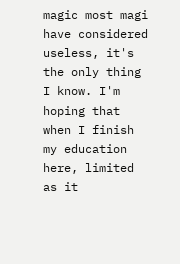magic most magi have considered useless, it's the only thing I know. I'm hoping that when I finish my education here, limited as it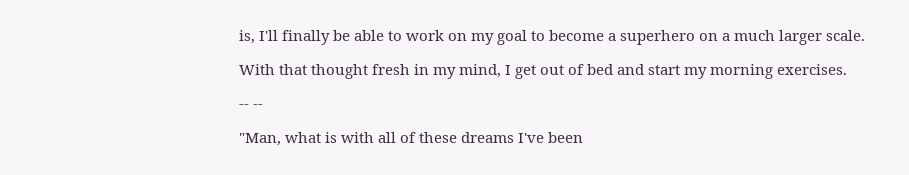is, I'll finally be able to work on my goal to become a superhero on a much larger scale.

With that thought fresh in my mind, I get out of bed and start my morning exercises.

-- --

"Man, what is with all of these dreams I've been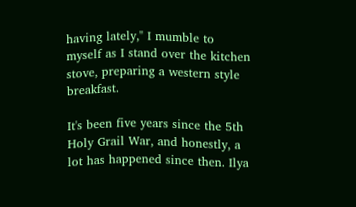having lately," I mumble to myself as I stand over the kitchen stove, preparing a western style breakfast.

It's been five years since the 5th Holy Grail War, and honestly, a lot has happened since then. Ilya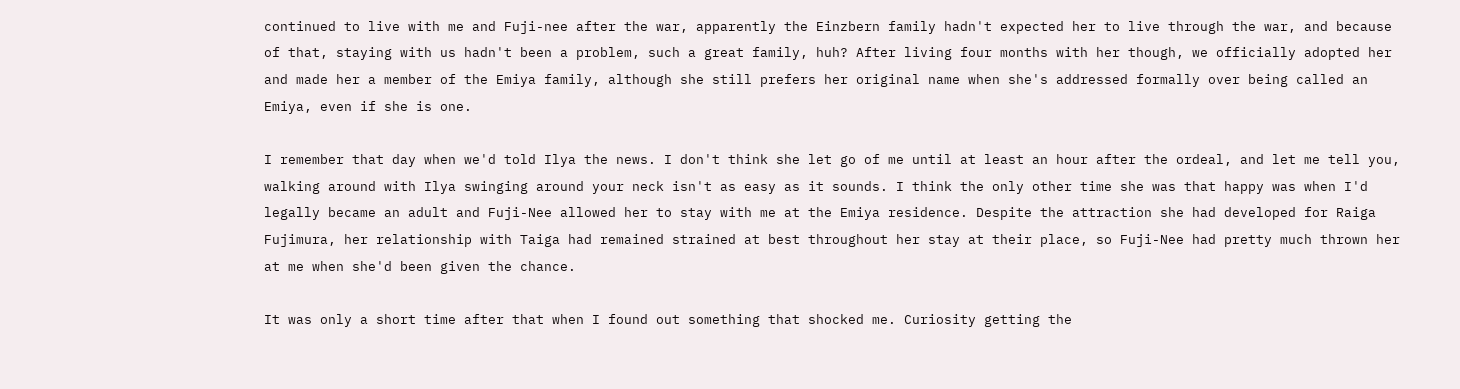continued to live with me and Fuji-nee after the war, apparently the Einzbern family hadn't expected her to live through the war, and because of that, staying with us hadn't been a problem, such a great family, huh? After living four months with her though, we officially adopted her and made her a member of the Emiya family, although she still prefers her original name when she's addressed formally over being called an Emiya, even if she is one.

I remember that day when we'd told Ilya the news. I don't think she let go of me until at least an hour after the ordeal, and let me tell you, walking around with Ilya swinging around your neck isn't as easy as it sounds. I think the only other time she was that happy was when I'd legally became an adult and Fuji-Nee allowed her to stay with me at the Emiya residence. Despite the attraction she had developed for Raiga Fujimura, her relationship with Taiga had remained strained at best throughout her stay at their place, so Fuji-Nee had pretty much thrown her at me when she'd been given the chance.

It was only a short time after that when I found out something that shocked me. Curiosity getting the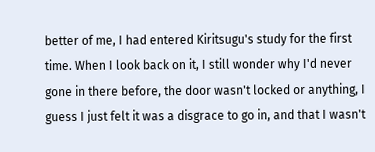better of me, I had entered Kiritsugu's study for the first time. When I look back on it, I still wonder why I'd never gone in there before, the door wasn't locked or anything, I guess I just felt it was a disgrace to go in, and that I wasn't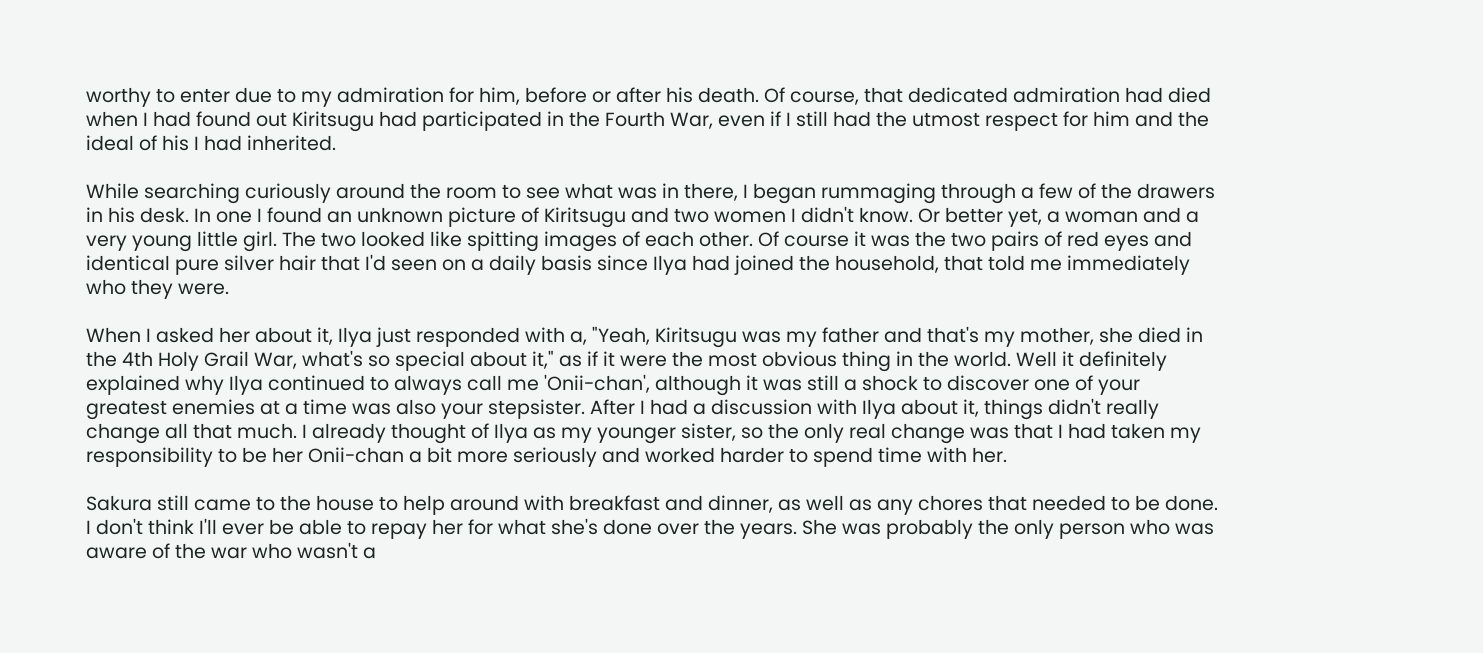worthy to enter due to my admiration for him, before or after his death. Of course, that dedicated admiration had died when I had found out Kiritsugu had participated in the Fourth War, even if I still had the utmost respect for him and the ideal of his I had inherited.

While searching curiously around the room to see what was in there, I began rummaging through a few of the drawers in his desk. In one I found an unknown picture of Kiritsugu and two women I didn't know. Or better yet, a woman and a very young little girl. The two looked like spitting images of each other. Of course it was the two pairs of red eyes and identical pure silver hair that I'd seen on a daily basis since Ilya had joined the household, that told me immediately who they were.

When I asked her about it, Ilya just responded with a, "Yeah, Kiritsugu was my father and that's my mother, she died in the 4th Holy Grail War, what's so special about it," as if it were the most obvious thing in the world. Well it definitely explained why Ilya continued to always call me 'Onii-chan', although it was still a shock to discover one of your greatest enemies at a time was also your stepsister. After I had a discussion with Ilya about it, things didn't really change all that much. I already thought of Ilya as my younger sister, so the only real change was that I had taken my responsibility to be her Onii-chan a bit more seriously and worked harder to spend time with her.

Sakura still came to the house to help around with breakfast and dinner, as well as any chores that needed to be done. I don't think I'll ever be able to repay her for what she's done over the years. She was probably the only person who was aware of the war who wasn't a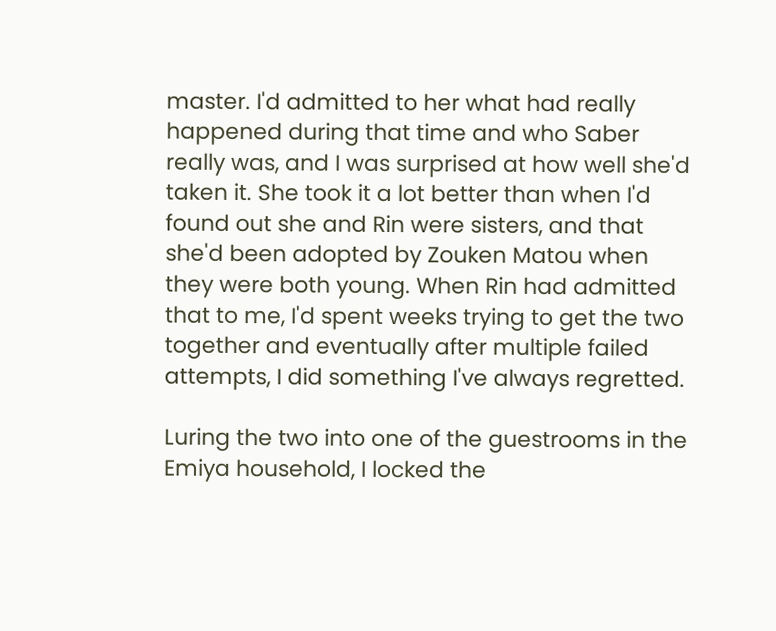master. I'd admitted to her what had really happened during that time and who Saber really was, and I was surprised at how well she'd taken it. She took it a lot better than when I'd found out she and Rin were sisters, and that she'd been adopted by Zouken Matou when they were both young. When Rin had admitted that to me, I'd spent weeks trying to get the two together and eventually after multiple failed attempts, I did something I've always regretted.

Luring the two into one of the guestrooms in the Emiya household, I locked the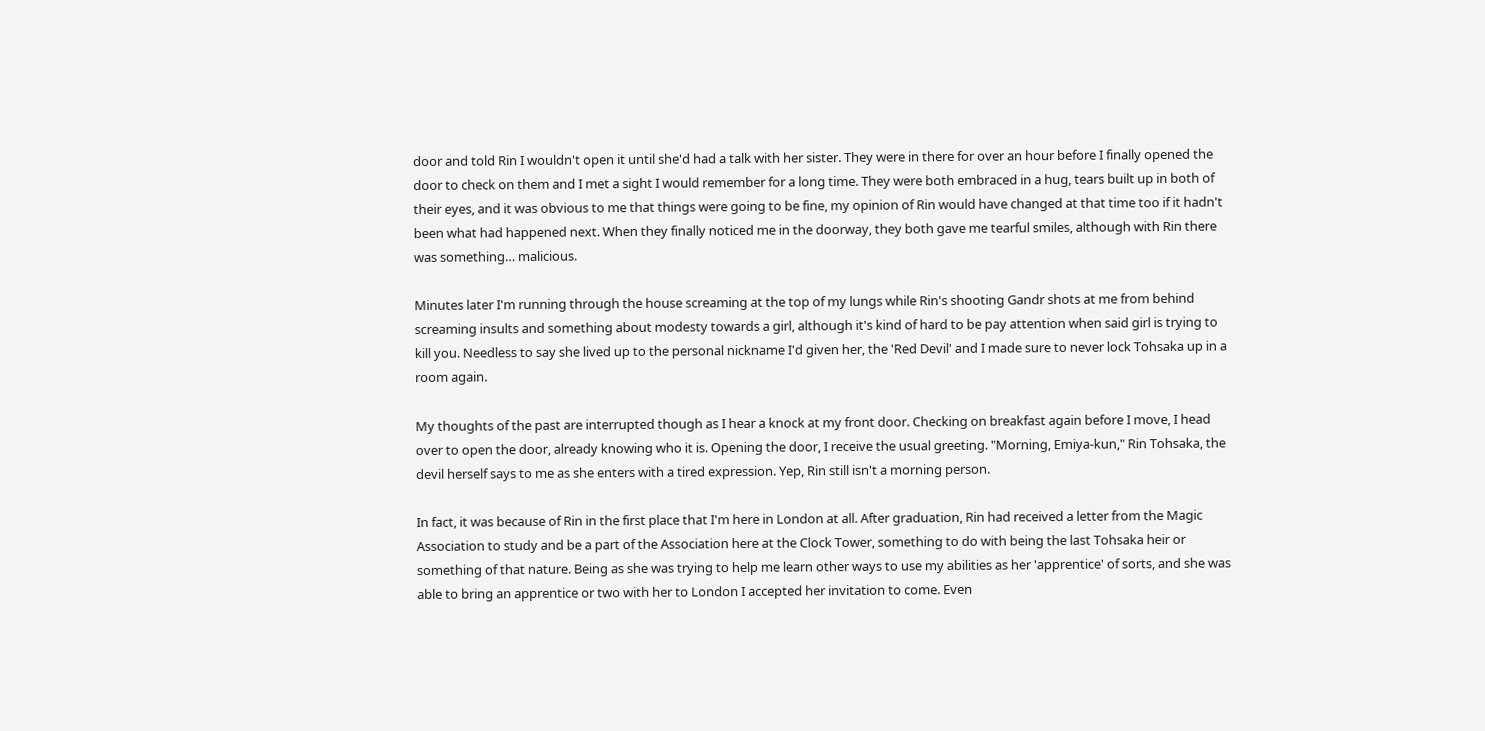door and told Rin I wouldn't open it until she'd had a talk with her sister. They were in there for over an hour before I finally opened the door to check on them and I met a sight I would remember for a long time. They were both embraced in a hug, tears built up in both of their eyes, and it was obvious to me that things were going to be fine, my opinion of Rin would have changed at that time too if it hadn't been what had happened next. When they finally noticed me in the doorway, they both gave me tearful smiles, although with Rin there was something… malicious.

Minutes later I'm running through the house screaming at the top of my lungs while Rin's shooting Gandr shots at me from behind screaming insults and something about modesty towards a girl, although it's kind of hard to be pay attention when said girl is trying to kill you. Needless to say she lived up to the personal nickname I'd given her, the 'Red Devil' and I made sure to never lock Tohsaka up in a room again.

My thoughts of the past are interrupted though as I hear a knock at my front door. Checking on breakfast again before I move, I head over to open the door, already knowing who it is. Opening the door, I receive the usual greeting. "Morning, Emiya-kun," Rin Tohsaka, the devil herself says to me as she enters with a tired expression. Yep, Rin still isn't a morning person.

In fact, it was because of Rin in the first place that I'm here in London at all. After graduation, Rin had received a letter from the Magic Association to study and be a part of the Association here at the Clock Tower, something to do with being the last Tohsaka heir or something of that nature. Being as she was trying to help me learn other ways to use my abilities as her 'apprentice' of sorts, and she was able to bring an apprentice or two with her to London I accepted her invitation to come. Even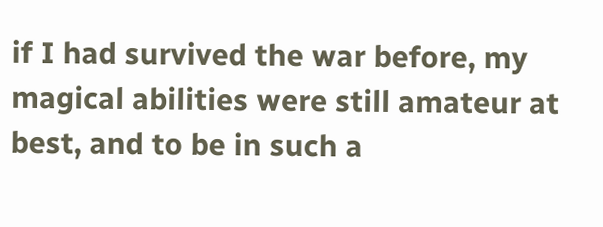if I had survived the war before, my magical abilities were still amateur at best, and to be in such a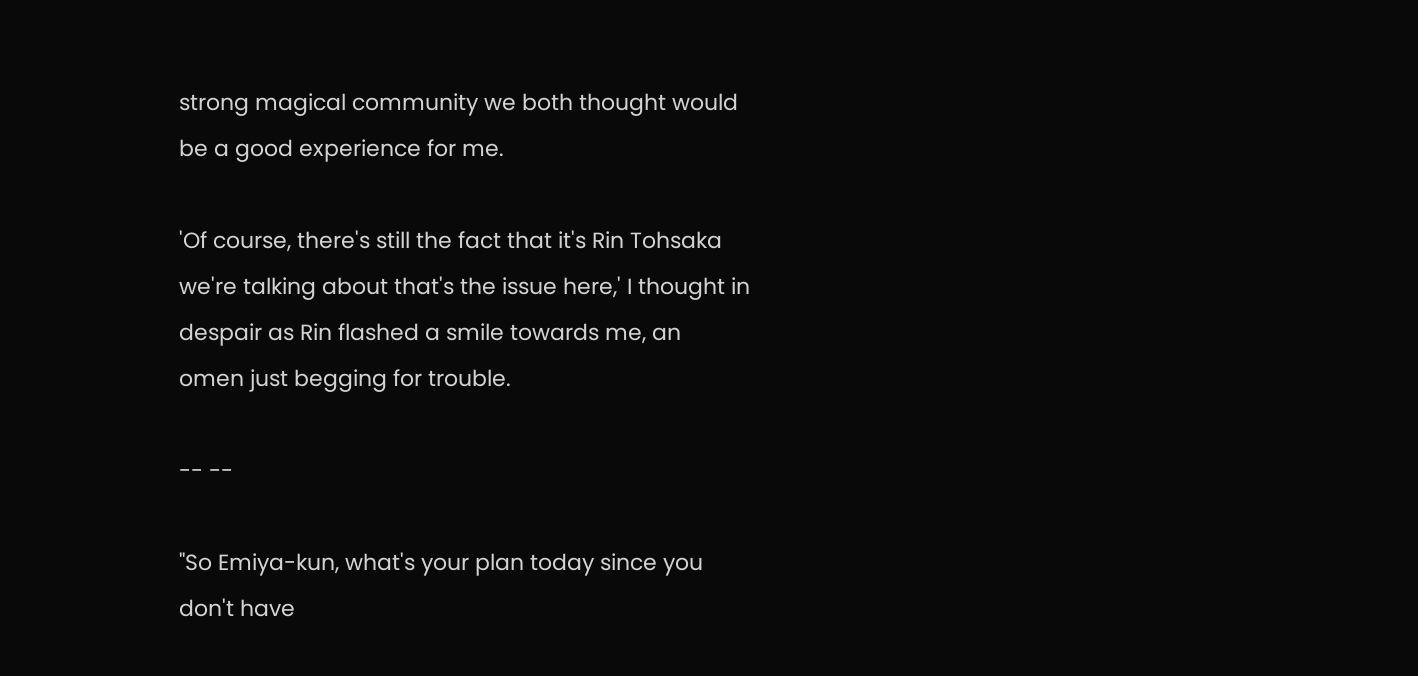strong magical community we both thought would be a good experience for me.

'Of course, there's still the fact that it's Rin Tohsaka we're talking about that's the issue here,' I thought in despair as Rin flashed a smile towards me, an omen just begging for trouble.

-- --

"So Emiya-kun, what's your plan today since you don't have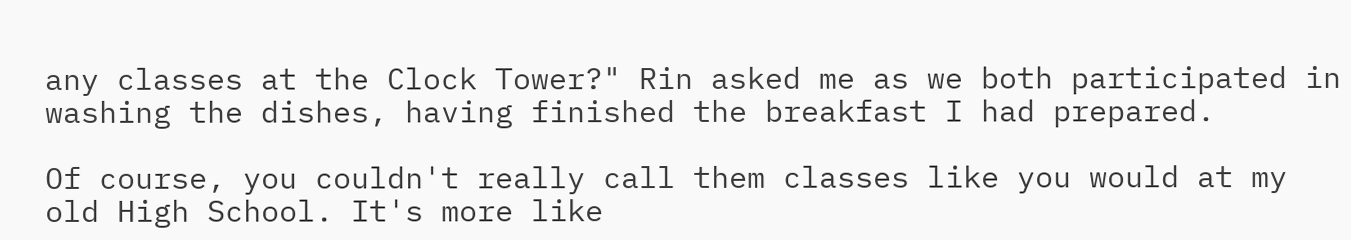any classes at the Clock Tower?" Rin asked me as we both participated in washing the dishes, having finished the breakfast I had prepared.

Of course, you couldn't really call them classes like you would at my old High School. It's more like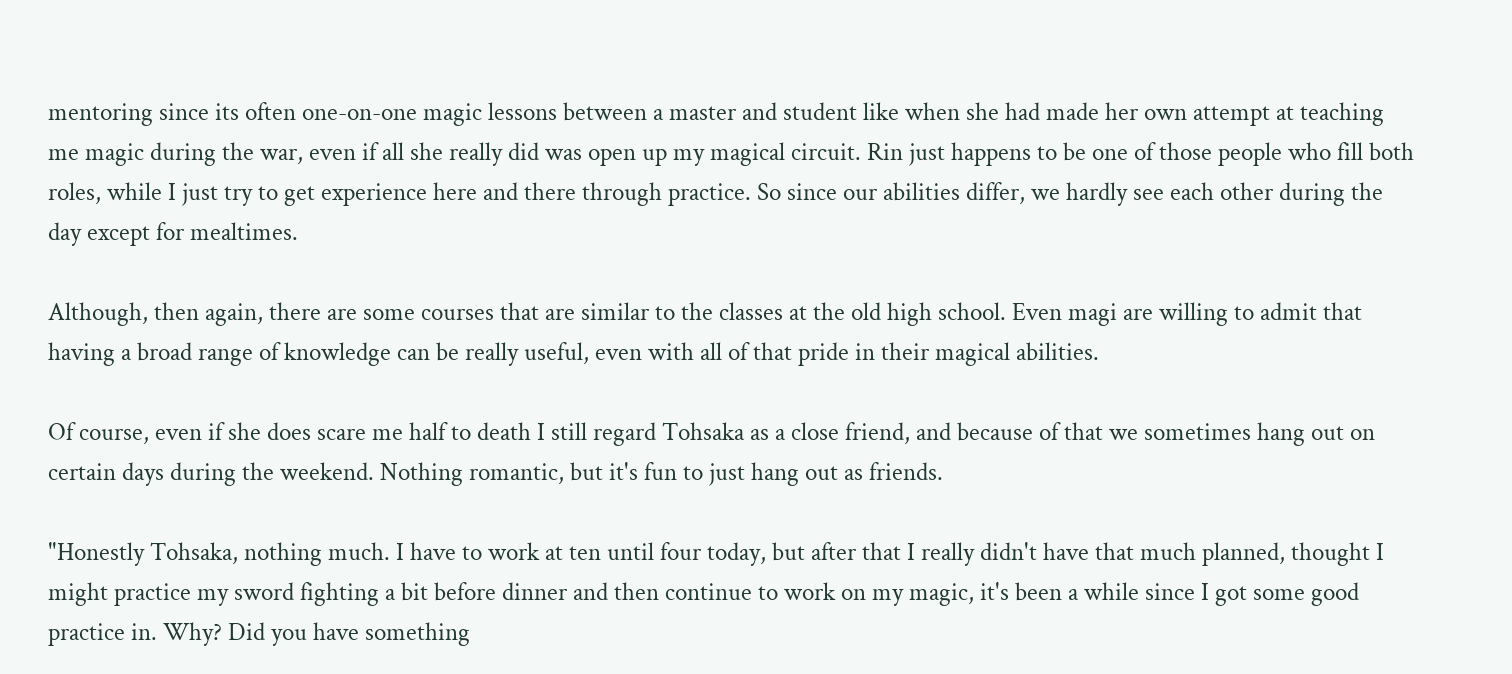mentoring since its often one-on-one magic lessons between a master and student like when she had made her own attempt at teaching me magic during the war, even if all she really did was open up my magical circuit. Rin just happens to be one of those people who fill both roles, while I just try to get experience here and there through practice. So since our abilities differ, we hardly see each other during the day except for mealtimes.

Although, then again, there are some courses that are similar to the classes at the old high school. Even magi are willing to admit that having a broad range of knowledge can be really useful, even with all of that pride in their magical abilities.

Of course, even if she does scare me half to death I still regard Tohsaka as a close friend, and because of that we sometimes hang out on certain days during the weekend. Nothing romantic, but it's fun to just hang out as friends.

"Honestly Tohsaka, nothing much. I have to work at ten until four today, but after that I really didn't have that much planned, thought I might practice my sword fighting a bit before dinner and then continue to work on my magic, it's been a while since I got some good practice in. Why? Did you have something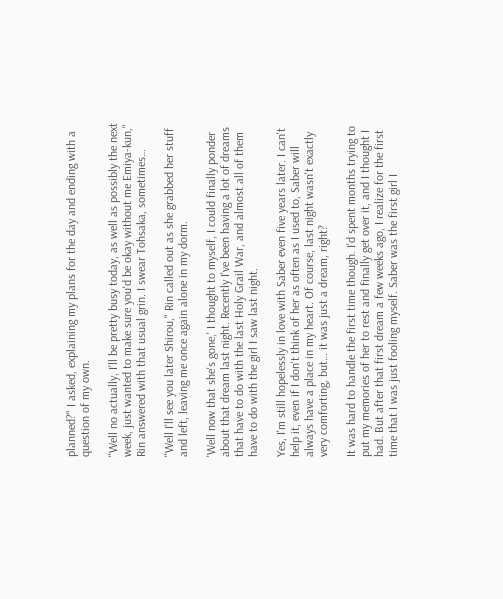planned?" I asked, explaining my plans for the day and ending with a question of my own.

"Well no actually, I'll be pretty busy today, as well as possibly the next week, just wanted to make sure you'd be okay without me Emiya-kun," Rin answered with that usual grin. I swear Tohsaka, sometimes…

"Well I'll see you later Shirou," Rin called out as she grabbed her stuff and left, leaving me once again alone in my dorm.

'Well now that she's gone,' I thought to myself, I could finally ponder about that dream last night. Recently I've been having a lot of dreams that have to do with the last Holy Grail War, and almost all of them have to do with the girl I saw last night.

Yes, I'm still hopelessly in love with Saber even five years later. I can't help it, even if I don't think of her as often as I used to, Saber will always have a place in my heart. Of course, last night wasn't exactly very comforting, but… it was just a dream, right?

It was hard to handle the first time though. I'd spent months trying to put my memories of her to rest and finally get over it, and I thought I had. But after that first dream a few weeks ago, I realize for the first time that I was just fooling myself. Saber was the first girl I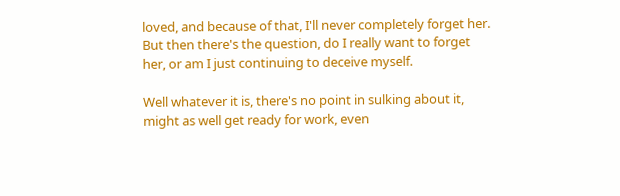loved, and because of that, I'll never completely forget her. But then there's the question, do I really want to forget her, or am I just continuing to deceive myself.

Well whatever it is, there's no point in sulking about it, might as well get ready for work, even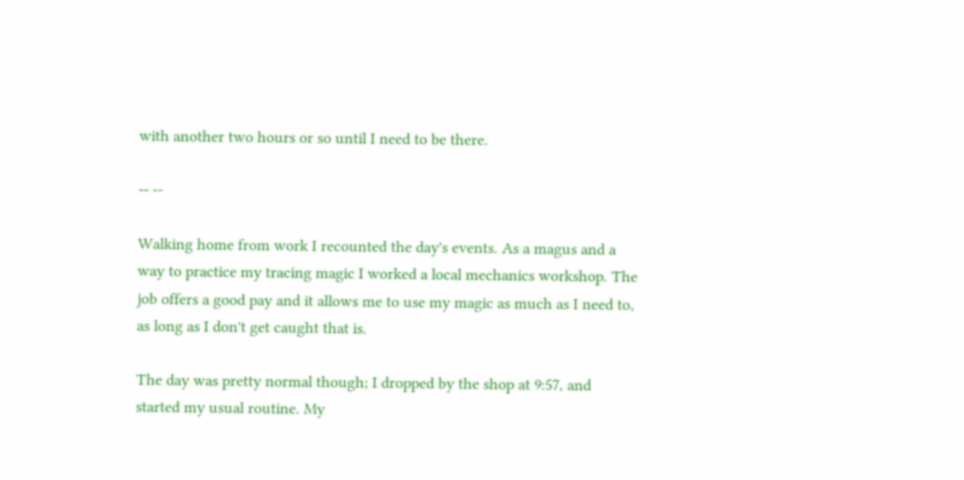with another two hours or so until I need to be there.

-- --

Walking home from work I recounted the day's events. As a magus and a way to practice my tracing magic I worked a local mechanics workshop. The job offers a good pay and it allows me to use my magic as much as I need to, as long as I don't get caught that is.

The day was pretty normal though; I dropped by the shop at 9:57, and started my usual routine. My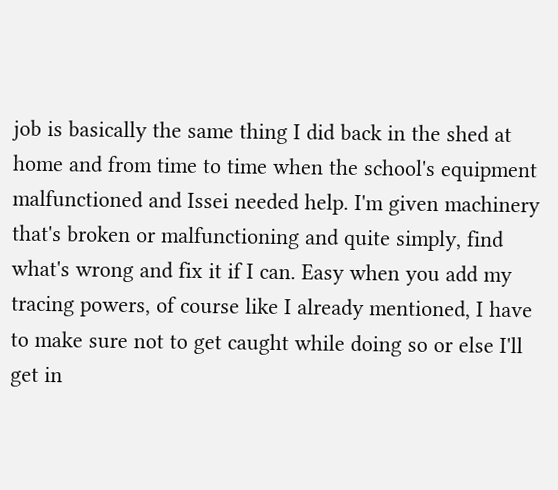job is basically the same thing I did back in the shed at home and from time to time when the school's equipment malfunctioned and Issei needed help. I'm given machinery that's broken or malfunctioning and quite simply, find what's wrong and fix it if I can. Easy when you add my tracing powers, of course like I already mentioned, I have to make sure not to get caught while doing so or else I'll get in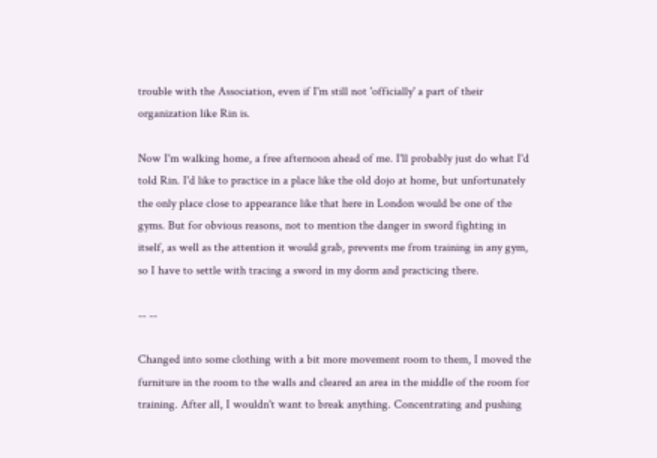trouble with the Association, even if I'm still not 'officially' a part of their organization like Rin is.

Now I'm walking home, a free afternoon ahead of me. I'll probably just do what I'd told Rin. I'd like to practice in a place like the old dojo at home, but unfortunately the only place close to appearance like that here in London would be one of the gyms. But for obvious reasons, not to mention the danger in sword fighting in itself, as well as the attention it would grab, prevents me from training in any gym, so I have to settle with tracing a sword in my dorm and practicing there.

-- --

Changed into some clothing with a bit more movement room to them, I moved the furniture in the room to the walls and cleared an area in the middle of the room for training. After all, I wouldn't want to break anything. Concentrating and pushing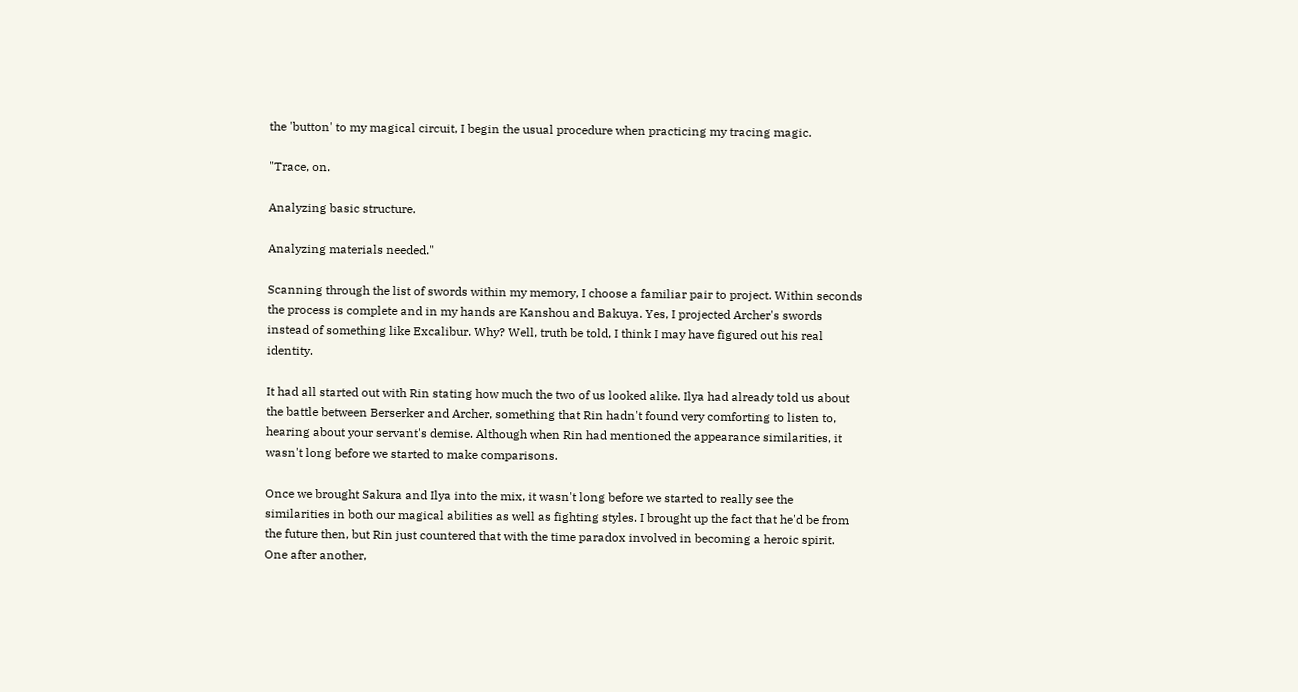the 'button' to my magical circuit, I begin the usual procedure when practicing my tracing magic.

"Trace, on.

Analyzing basic structure.

Analyzing materials needed."

Scanning through the list of swords within my memory, I choose a familiar pair to project. Within seconds the process is complete and in my hands are Kanshou and Bakuya. Yes, I projected Archer's swords instead of something like Excalibur. Why? Well, truth be told, I think I may have figured out his real identity.

It had all started out with Rin stating how much the two of us looked alike. Ilya had already told us about the battle between Berserker and Archer, something that Rin hadn't found very comforting to listen to, hearing about your servant's demise. Although when Rin had mentioned the appearance similarities, it wasn't long before we started to make comparisons.

Once we brought Sakura and Ilya into the mix, it wasn't long before we started to really see the similarities in both our magical abilities as well as fighting styles. I brought up the fact that he'd be from the future then, but Rin just countered that with the time paradox involved in becoming a heroic spirit. One after another,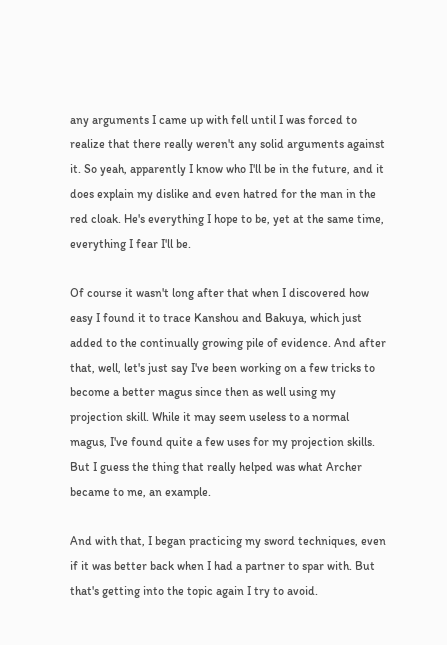any arguments I came up with fell until I was forced to realize that there really weren't any solid arguments against it. So yeah, apparently I know who I'll be in the future, and it does explain my dislike and even hatred for the man in the red cloak. He's everything I hope to be, yet at the same time, everything I fear I'll be.

Of course it wasn't long after that when I discovered how easy I found it to trace Kanshou and Bakuya, which just added to the continually growing pile of evidence. And after that, well, let's just say I've been working on a few tricks to become a better magus since then as well using my projection skill. While it may seem useless to a normal magus, I've found quite a few uses for my projection skills. But I guess the thing that really helped was what Archer became to me, an example.

And with that, I began practicing my sword techniques, even if it was better back when I had a partner to spar with. But that's getting into the topic again I try to avoid.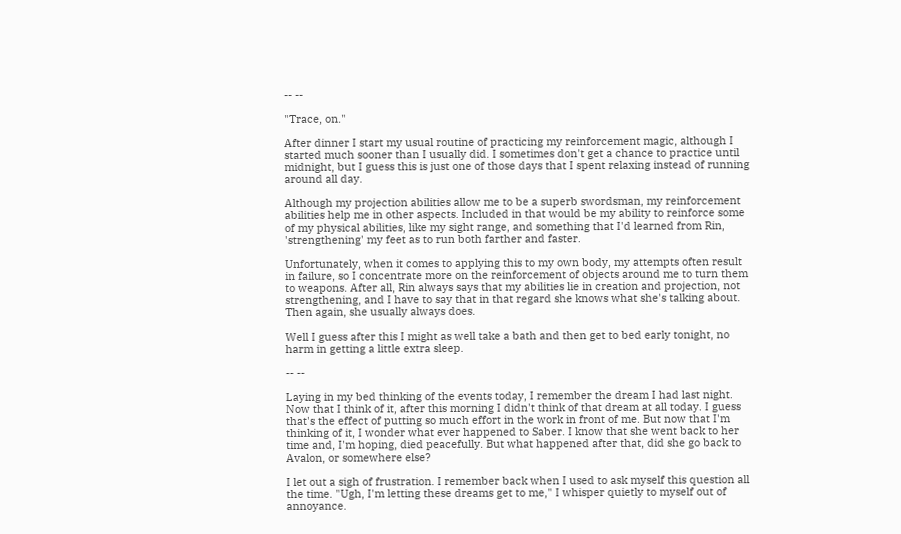-- --

"Trace, on."

After dinner I start my usual routine of practicing my reinforcement magic, although I started much sooner than I usually did. I sometimes don't get a chance to practice until midnight, but I guess this is just one of those days that I spent relaxing instead of running around all day.

Although my projection abilities allow me to be a superb swordsman, my reinforcement abilities help me in other aspects. Included in that would be my ability to reinforce some of my physical abilities, like my sight range, and something that I'd learned from Rin, 'strengthening' my feet as to run both farther and faster.

Unfortunately, when it comes to applying this to my own body, my attempts often result in failure, so I concentrate more on the reinforcement of objects around me to turn them to weapons. After all, Rin always says that my abilities lie in creation and projection, not strengthening, and I have to say that in that regard she knows what she's talking about. Then again, she usually always does.

Well I guess after this I might as well take a bath and then get to bed early tonight, no harm in getting a little extra sleep.

-- --

Laying in my bed thinking of the events today, I remember the dream I had last night. Now that I think of it, after this morning I didn't think of that dream at all today. I guess that's the effect of putting so much effort in the work in front of me. But now that I'm thinking of it, I wonder what ever happened to Saber. I know that she went back to her time and, I'm hoping, died peacefully. But what happened after that, did she go back to Avalon, or somewhere else?

I let out a sigh of frustration. I remember back when I used to ask myself this question all the time. "Ugh, I'm letting these dreams get to me," I whisper quietly to myself out of annoyance.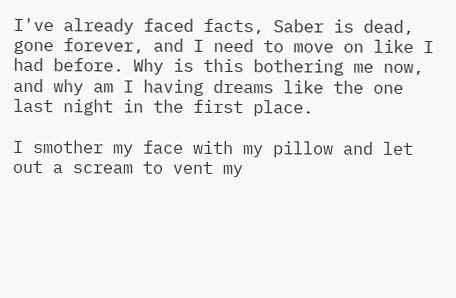I've already faced facts, Saber is dead, gone forever, and I need to move on like I had before. Why is this bothering me now, and why am I having dreams like the one last night in the first place.

I smother my face with my pillow and let out a scream to vent my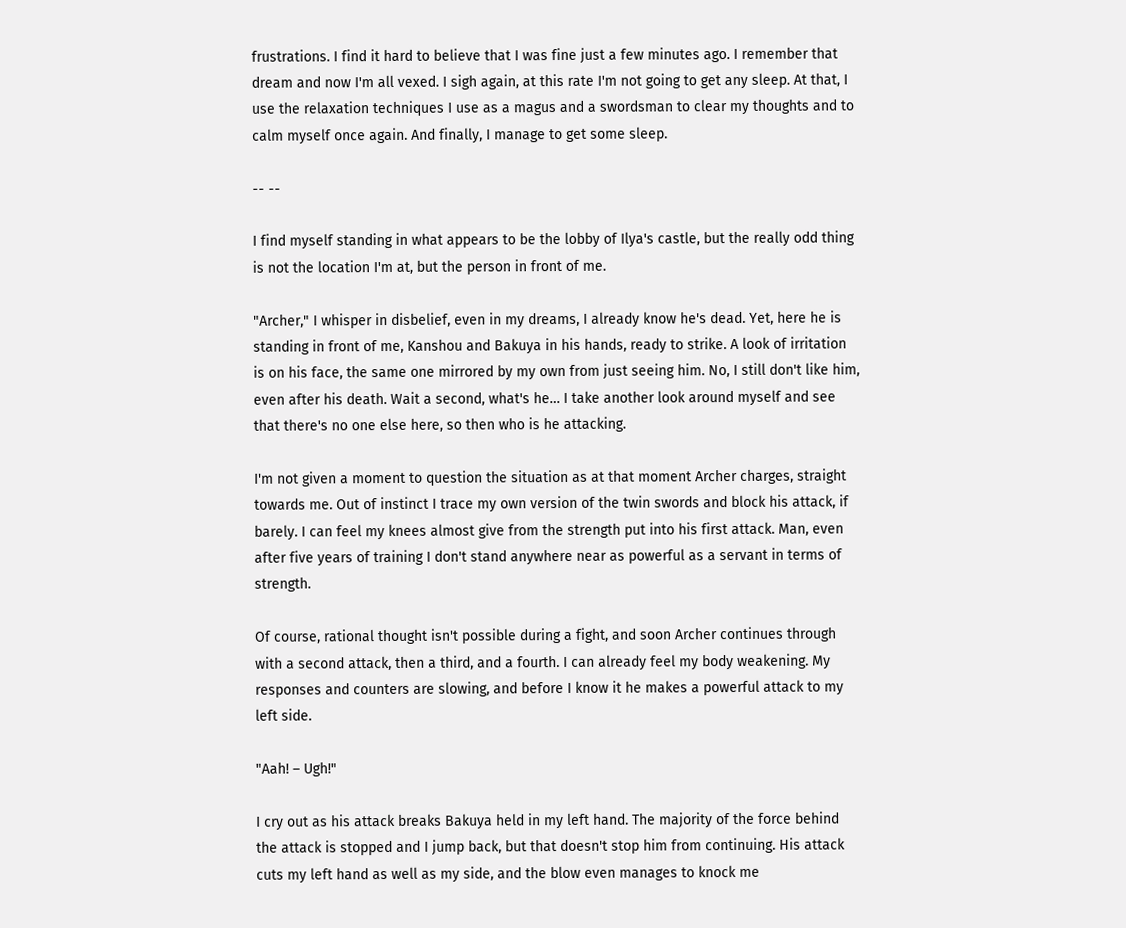frustrations. I find it hard to believe that I was fine just a few minutes ago. I remember that dream and now I'm all vexed. I sigh again, at this rate I'm not going to get any sleep. At that, I use the relaxation techniques I use as a magus and a swordsman to clear my thoughts and to calm myself once again. And finally, I manage to get some sleep.

-- --

I find myself standing in what appears to be the lobby of Ilya's castle, but the really odd thing is not the location I'm at, but the person in front of me.

"Archer," I whisper in disbelief, even in my dreams, I already know he's dead. Yet, here he is standing in front of me, Kanshou and Bakuya in his hands, ready to strike. A look of irritation is on his face, the same one mirrored by my own from just seeing him. No, I still don't like him, even after his death. Wait a second, what's he… I take another look around myself and see that there's no one else here, so then who is he attacking.

I'm not given a moment to question the situation as at that moment Archer charges, straight towards me. Out of instinct I trace my own version of the twin swords and block his attack, if barely. I can feel my knees almost give from the strength put into his first attack. Man, even after five years of training I don't stand anywhere near as powerful as a servant in terms of strength.

Of course, rational thought isn't possible during a fight, and soon Archer continues through with a second attack, then a third, and a fourth. I can already feel my body weakening. My responses and counters are slowing, and before I know it he makes a powerful attack to my left side.

"Aah! – Ugh!"

I cry out as his attack breaks Bakuya held in my left hand. The majority of the force behind the attack is stopped and I jump back, but that doesn't stop him from continuing. His attack cuts my left hand as well as my side, and the blow even manages to knock me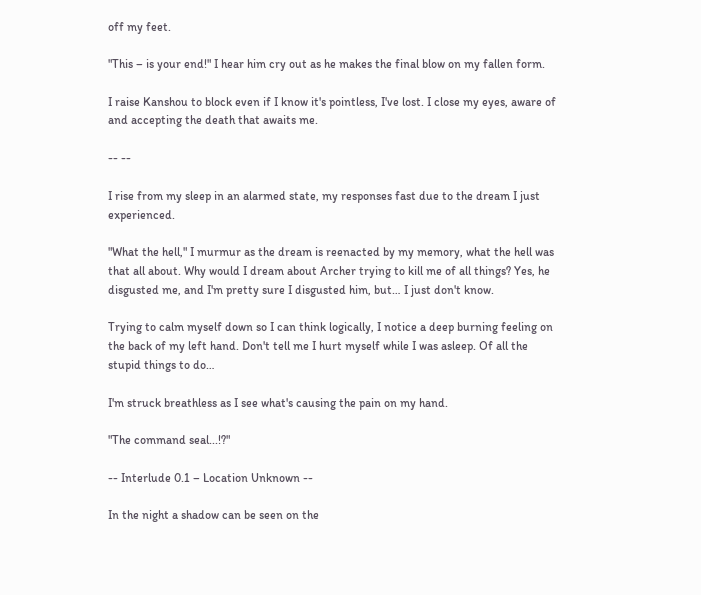off my feet.

"This – is your end!" I hear him cry out as he makes the final blow on my fallen form.

I raise Kanshou to block even if I know it's pointless, I've lost. I close my eyes, aware of and accepting the death that awaits me.

-- --

I rise from my sleep in an alarmed state, my responses fast due to the dream I just experienced.

"What the hell," I murmur as the dream is reenacted by my memory, what the hell was that all about. Why would I dream about Archer trying to kill me of all things? Yes, he disgusted me, and I'm pretty sure I disgusted him, but… I just don't know.

Trying to calm myself down so I can think logically, I notice a deep burning feeling on the back of my left hand. Don't tell me I hurt myself while I was asleep. Of all the stupid things to do…

I'm struck breathless as I see what's causing the pain on my hand.

"The command seal...!?"

-- Interlude 0.1 – Location Unknown --

In the night a shadow can be seen on the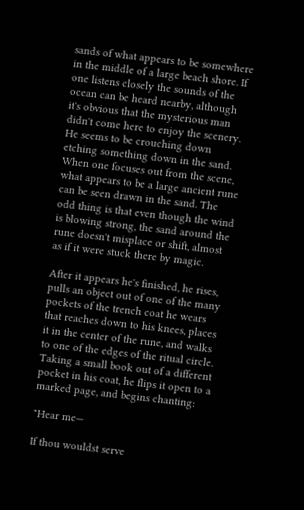sands of what appears to be somewhere in the middle of a large beach shore. If one listens closely the sounds of the ocean can be heard nearby, although it's obvious that the mysterious man didn't come here to enjoy the scenery. He seems to be crouching down etching something down in the sand. When one focuses out from the scene, what appears to be a large ancient rune can be seen drawn in the sand. The odd thing is that even though the wind is blowing strong, the sand around the rune doesn't misplace or shift, almost as if it were stuck there by magic.

After it appears he's finished, he rises, pulls an object out of one of the many pockets of the trench coat he wears that reaches down to his knees, places it in the center of the rune, and walks to one of the edges of the ritual circle. Taking a small book out of a different pocket in his coat, he flips it open to a marked page, and begins chanting:

"Hear me—

If thou wouldst serve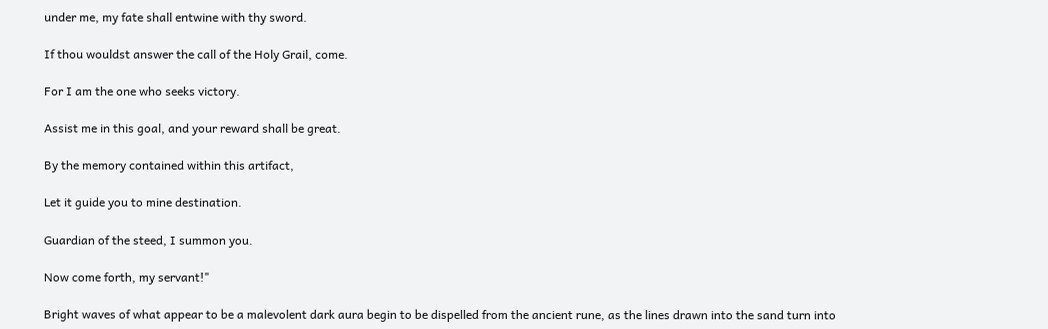under me, my fate shall entwine with thy sword.

If thou wouldst answer the call of the Holy Grail, come.

For I am the one who seeks victory.

Assist me in this goal, and your reward shall be great.

By the memory contained within this artifact,

Let it guide you to mine destination.

Guardian of the steed, I summon you.

Now come forth, my servant!"

Bright waves of what appear to be a malevolent dark aura begin to be dispelled from the ancient rune, as the lines drawn into the sand turn into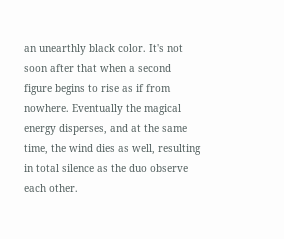an unearthly black color. It's not soon after that when a second figure begins to rise as if from nowhere. Eventually the magical energy disperses, and at the same time, the wind dies as well, resulting in total silence as the duo observe each other.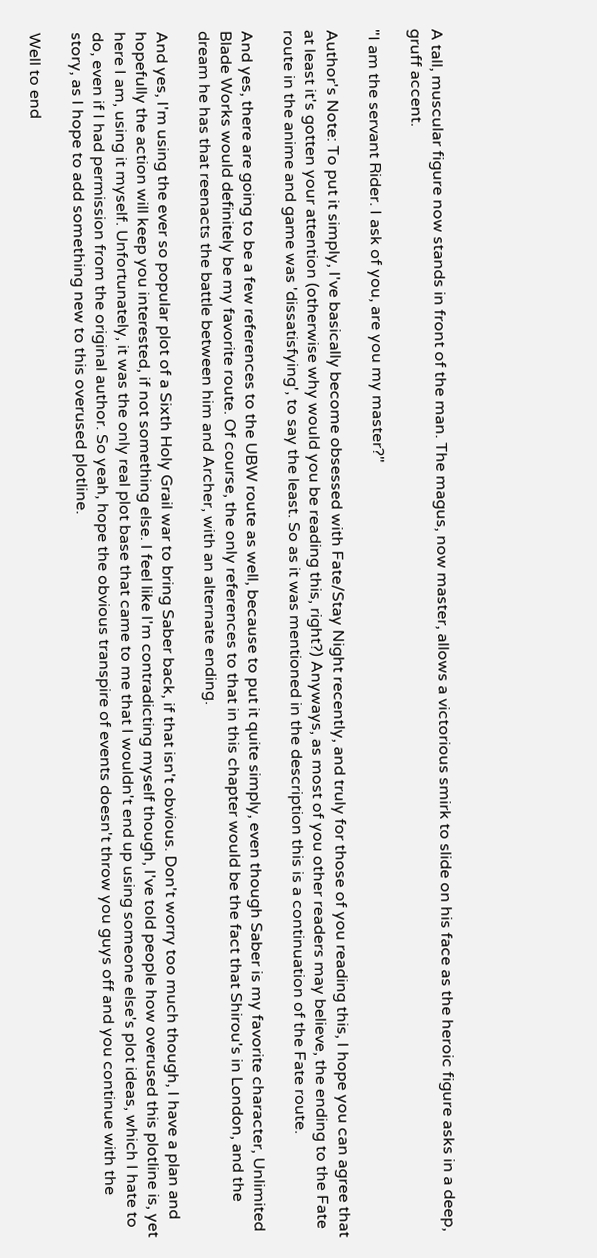A tall, muscular figure now stands in front of the man. The magus, now master, allows a victorious smirk to slide on his face as the heroic figure asks in a deep, gruff accent.

"I am the servant Rider. I ask of you, are you my master?"

Author's Note: To put it simply, I've basically become obsessed with Fate/Stay Night recently, and truly for those of you reading this, I hope you can agree that at least it's gotten your attention (otherwise why would you be reading this, right?) Anyways, as most of you other readers may believe, the ending to the Fate route in the anime and game was 'dissatisfying', to say the least. So as it was mentioned in the description this is a continuation of the Fate route.

And yes, there are going to be a few references to the UBW route as well, because to put it quite simply, even though Saber is my favorite character, Unlimited Blade Works would definitely be my favorite route. Of course, the only references to that in this chapter would be the fact that Shirou's in London, and the dream he has that reenacts the battle between him and Archer, with an alternate ending.

And yes, I'm using the ever so popular plot of a Sixth Holy Grail war to bring Saber back, if that isn't obvious. Don't worry too much though, I have a plan and hopefully the action will keep you interested, if not something else. I feel like I'm contradicting myself though, I've told people how overused this plotline is, yet here I am, using it myself. Unfortunately, it was the only real plot base that came to me that I wouldn't end up using someone else's plot ideas, which I hate to do, even if I had permission from the original author. So yeah, hope the obvious transpire of events doesn't throw you guys off and you continue with the story, as I hope to add something new to this overused plotline.

Well to end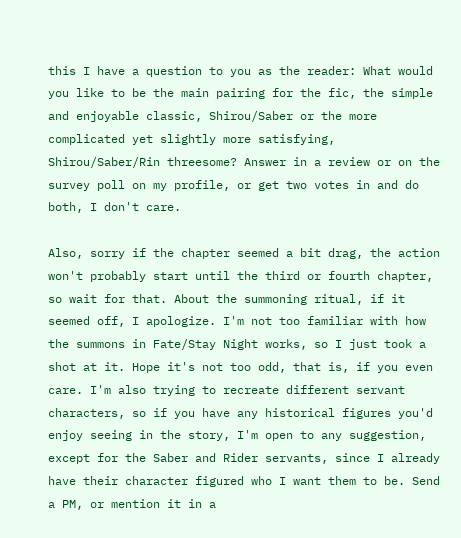this I have a question to you as the reader: What would you like to be the main pairing for the fic, the simple and enjoyable classic, Shirou/Saber or the more complicated yet slightly more satisfying, Shirou/Saber/Rin threesome? Answer in a review or on the survey poll on my profile, or get two votes in and do both, I don't care.

Also, sorry if the chapter seemed a bit drag, the action won't probably start until the third or fourth chapter, so wait for that. About the summoning ritual, if it seemed off, I apologize. I'm not too familiar with how the summons in Fate/Stay Night works, so I just took a shot at it. Hope it's not too odd, that is, if you even care. I'm also trying to recreate different servant characters, so if you have any historical figures you'd enjoy seeing in the story, I'm open to any suggestion, except for the Saber and Rider servants, since I already have their character figured who I want them to be. Send a PM, or mention it in a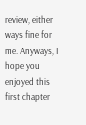review, either ways fine for me. Anyways, I hope you enjoyed this first chapter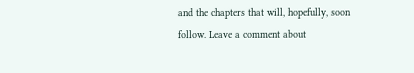and the chapters that will, hopefully, soon follow. Leave a comment about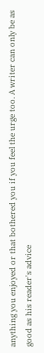anything you enjoyed or that bothered you if you feel the urge too. A writer can only be as good as his reader's advice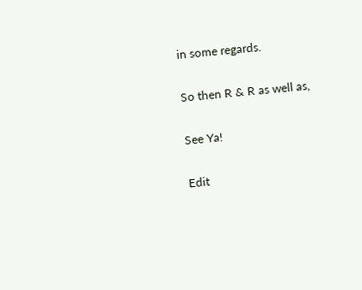in some regards.

So then R & R as well as,

See Ya!

Edit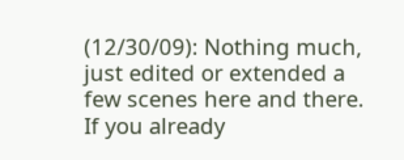(12/30/09): Nothing much, just edited or extended a few scenes here and there. If you already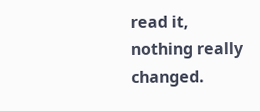read it, nothing really changed.